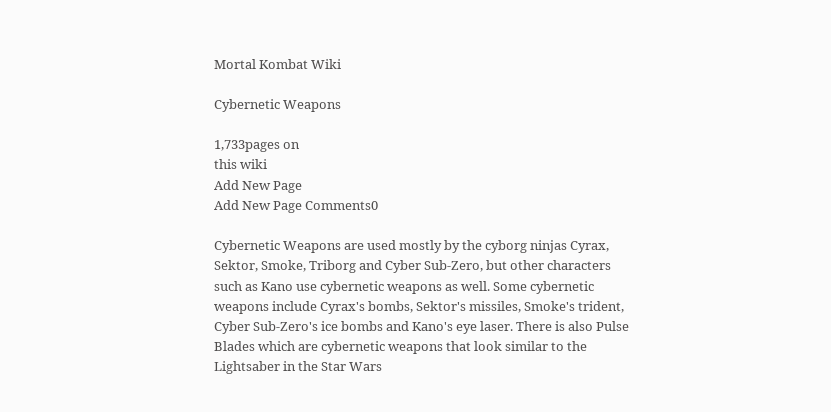Mortal Kombat Wiki

Cybernetic Weapons

1,733pages on
this wiki
Add New Page
Add New Page Comments0

Cybernetic Weapons are used mostly by the cyborg ninjas Cyrax, Sektor, Smoke, Triborg and Cyber Sub-Zero, but other characters such as Kano use cybernetic weapons as well. Some cybernetic weapons include Cyrax's bombs, Sektor's missiles, Smoke's trident, Cyber Sub-Zero's ice bombs and Kano's eye laser. There is also Pulse Blades which are cybernetic weapons that look similar to the Lightsaber in the Star Wars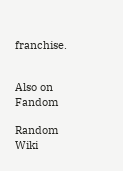franchise.


Also on Fandom

Random Wiki